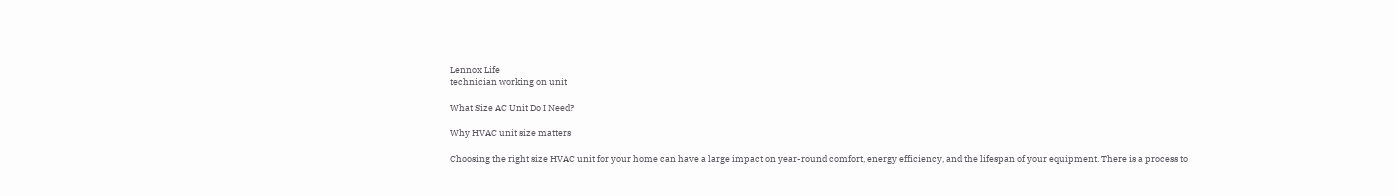Lennox Life
technician working on unit

What Size AC Unit Do I Need?

Why HVAC unit size matters

Choosing the right size HVAC unit for your home can have a large impact on year-round comfort, energy efficiency, and the lifespan of your equipment. There is a process to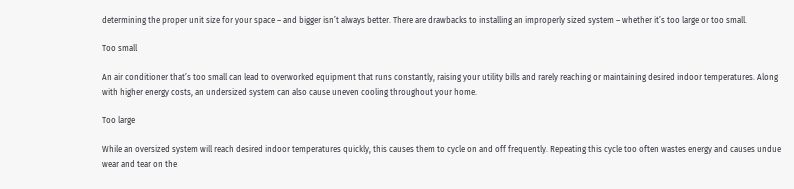determining the proper unit size for your space – and bigger isn’t always better. There are drawbacks to installing an improperly sized system – whether it’s too large or too small.

Too small

An air conditioner that’s too small can lead to overworked equipment that runs constantly, raising your utility bills and rarely reaching or maintaining desired indoor temperatures. Along with higher energy costs, an undersized system can also cause uneven cooling throughout your home.

Too large

While an oversized system will reach desired indoor temperatures quickly, this causes them to cycle on and off frequently. Repeating this cycle too often wastes energy and causes undue wear and tear on the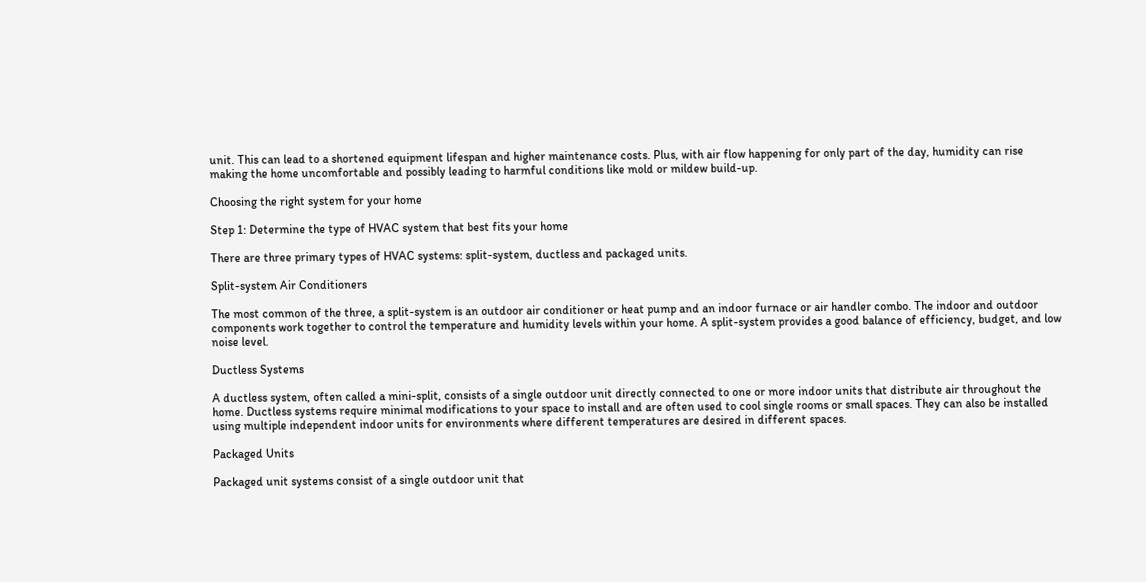unit. This can lead to a shortened equipment lifespan and higher maintenance costs. Plus, with air flow happening for only part of the day, humidity can rise making the home uncomfortable and possibly leading to harmful conditions like mold or mildew build-up.

Choosing the right system for your home

Step 1: Determine the type of HVAC system that best fits your home

There are three primary types of HVAC systems: split-system, ductless and packaged units.

Split-system Air Conditioners

The most common of the three, a split-system is an outdoor air conditioner or heat pump and an indoor furnace or air handler combo. The indoor and outdoor components work together to control the temperature and humidity levels within your home. A split-system provides a good balance of efficiency, budget, and low noise level.

Ductless Systems

A ductless system, often called a mini-split, consists of a single outdoor unit directly connected to one or more indoor units that distribute air throughout the home. Ductless systems require minimal modifications to your space to install and are often used to cool single rooms or small spaces. They can also be installed using multiple independent indoor units for environments where different temperatures are desired in different spaces.

Packaged Units

Packaged unit systems consist of a single outdoor unit that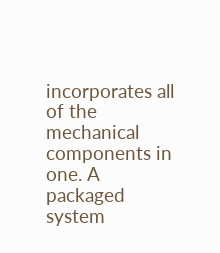incorporates all of the mechanical components in one. A packaged system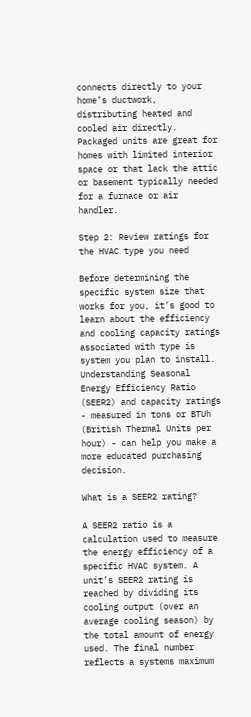connects directly to your home’s ductwork, distributing heated and cooled air directly. Packaged units are great for homes with limited interior space or that lack the attic or basement typically needed for a furnace or air handler.

Step 2: Review ratings for the HVAC type you need

Before determining the specific system size that works for you, it’s good to learn about the efficiency and cooling capacity ratings associated with type is system you plan to install. Understanding Seasonal Energy Efficiency Ratio (SEER2) and capacity ratings - measured in tons or BTUh (British Thermal Units per hour) - can help you make a more educated purchasing decision.

What is a SEER2 rating?

A SEER2 ratio is a calculation used to measure the energy efficiency of a specific HVAC system. A unit’s SEER2 rating is reached by dividing its cooling output (over an average cooling season) by the total amount of energy used. The final number reflects a systems maximum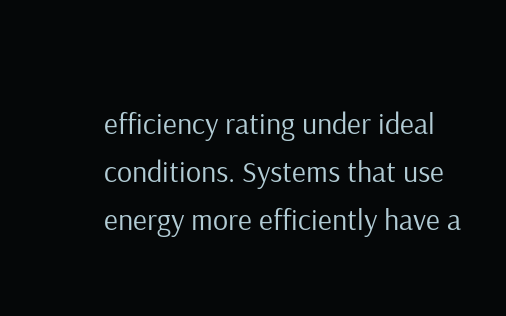efficiency rating under ideal conditions. Systems that use energy more efficiently have a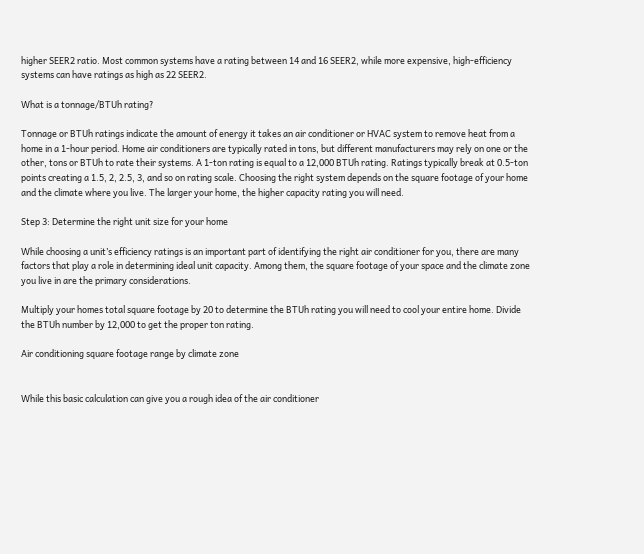higher SEER2 ratio. Most common systems have a rating between 14 and 16 SEER2, while more expensive, high-efficiency systems can have ratings as high as 22 SEER2.

What is a tonnage/BTUh rating?

Tonnage or BTUh ratings indicate the amount of energy it takes an air conditioner or HVAC system to remove heat from a home in a 1-hour period. Home air conditioners are typically rated in tons, but different manufacturers may rely on one or the other, tons or BTUh to rate their systems. A 1-ton rating is equal to a 12,000 BTUh rating. Ratings typically break at 0.5-ton points creating a 1.5, 2, 2.5, 3, and so on rating scale. Choosing the right system depends on the square footage of your home and the climate where you live. The larger your home, the higher capacity rating you will need.

Step 3: Determine the right unit size for your home

While choosing a unit’s efficiency ratings is an important part of identifying the right air conditioner for you, there are many factors that play a role in determining ideal unit capacity. Among them, the square footage of your space and the climate zone you live in are the primary considerations.

Multiply your homes total square footage by 20 to determine the BTUh rating you will need to cool your entire home. Divide the BTUh number by 12,000 to get the proper ton rating.

Air conditioning square footage range by climate zone


While this basic calculation can give you a rough idea of the air conditioner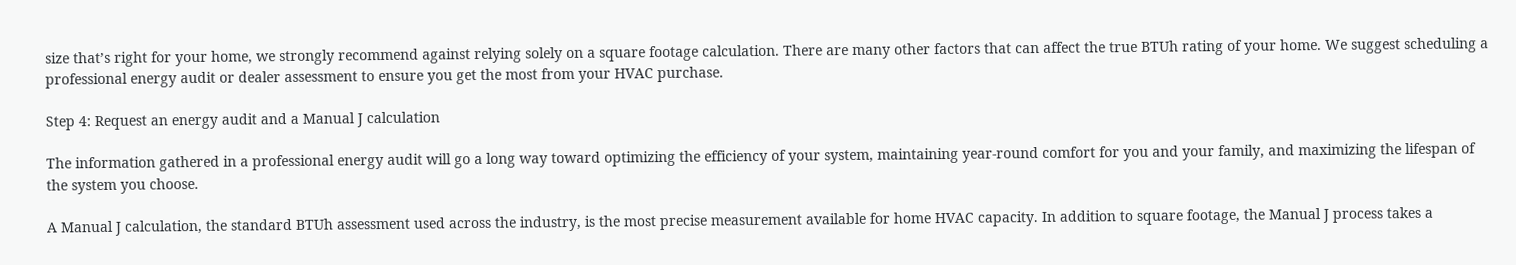size that’s right for your home, we strongly recommend against relying solely on a square footage calculation. There are many other factors that can affect the true BTUh rating of your home. We suggest scheduling a professional energy audit or dealer assessment to ensure you get the most from your HVAC purchase.

Step 4: Request an energy audit and a Manual J calculation

The information gathered in a professional energy audit will go a long way toward optimizing the efficiency of your system, maintaining year-round comfort for you and your family, and maximizing the lifespan of the system you choose.

A Manual J calculation, the standard BTUh assessment used across the industry, is the most precise measurement available for home HVAC capacity. In addition to square footage, the Manual J process takes a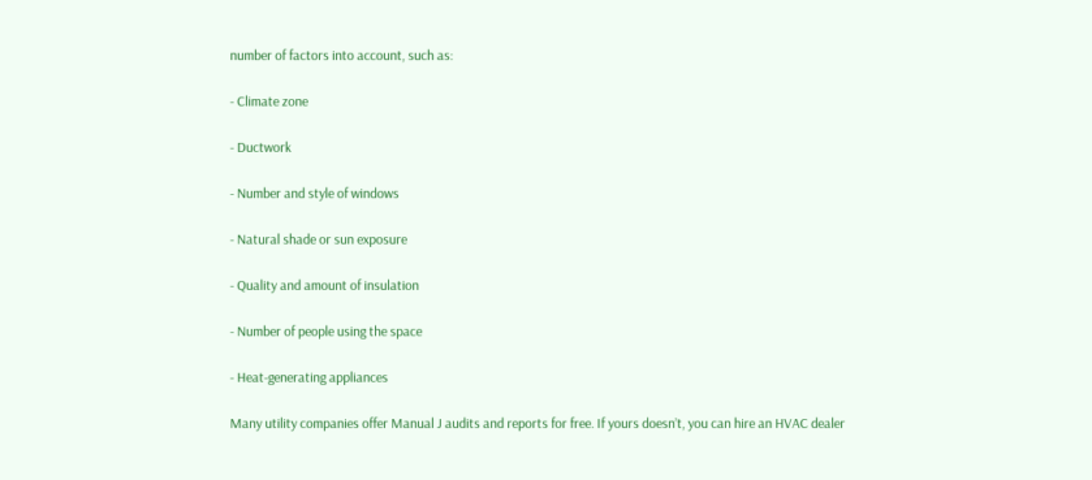number of factors into account, such as:

- Climate zone

- Ductwork

- Number and style of windows

- Natural shade or sun exposure

- Quality and amount of insulation

- Number of people using the space

- Heat-generating appliances

Many utility companies offer Manual J audits and reports for free. If yours doesn’t, you can hire an HVAC dealer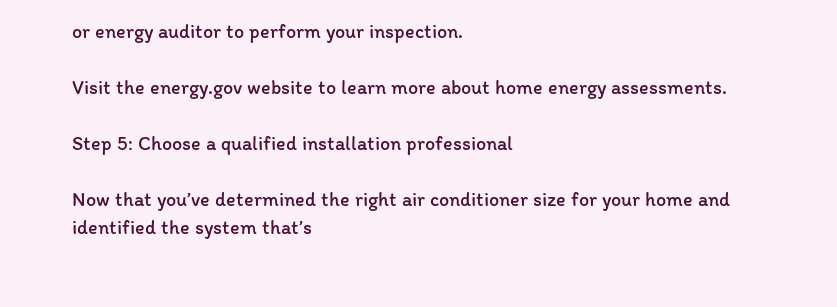or energy auditor to perform your inspection.

Visit the energy.gov website to learn more about home energy assessments.

Step 5: Choose a qualified installation professional

Now that you’ve determined the right air conditioner size for your home and identified the system that’s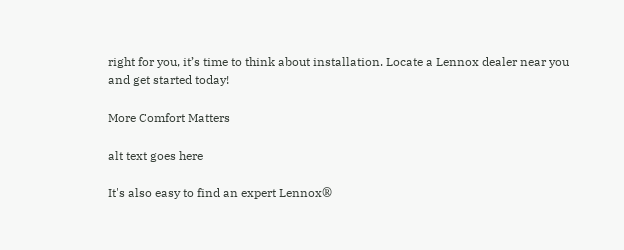right for you, it’s time to think about installation. Locate a Lennox dealer near you and get started today!

More Comfort Matters

alt text goes here

It's also easy to find an expert Lennox®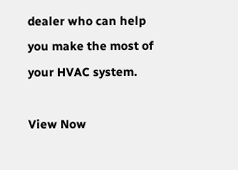dealer who can help
you make the most of your HVAC system.

View Now